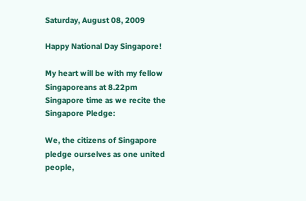Saturday, August 08, 2009

Happy National Day Singapore!

My heart will be with my fellow Singaporeans at 8.22pm Singapore time as we recite the Singapore Pledge:

We, the citizens of Singapore
pledge ourselves as one united people,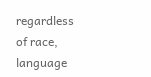regardless of race, language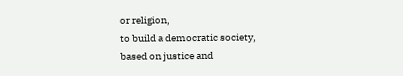or religion,
to build a democratic society,
based on justice and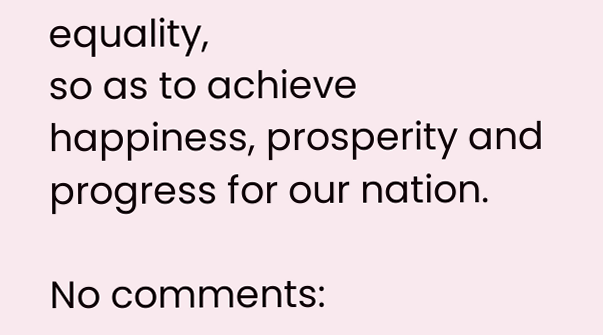equality,
so as to achieve happiness, prosperity and
progress for our nation.

No comments: